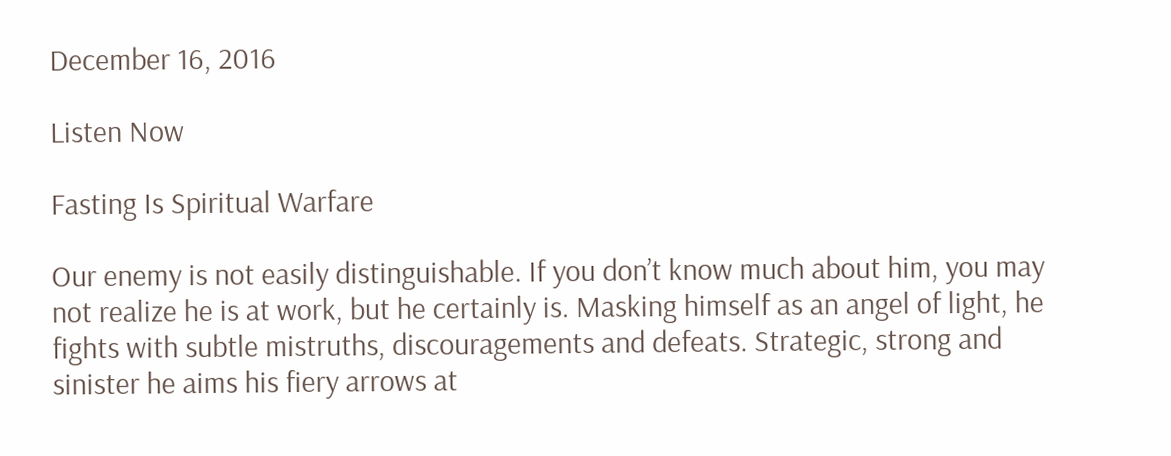December 16, 2016

Listen Now

Fasting Is Spiritual Warfare

Our enemy is not easily distinguishable. If you don’t know much about him, you may not realize he is at work, but he certainly is. Masking himself as an angel of light, he fights with subtle mistruths, discouragements and defeats. Strategic, strong and sinister he aims his fiery arrows at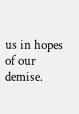us in hopes of our demise.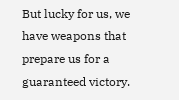But lucky for us, we have weapons that prepare us for a guaranteed victory.